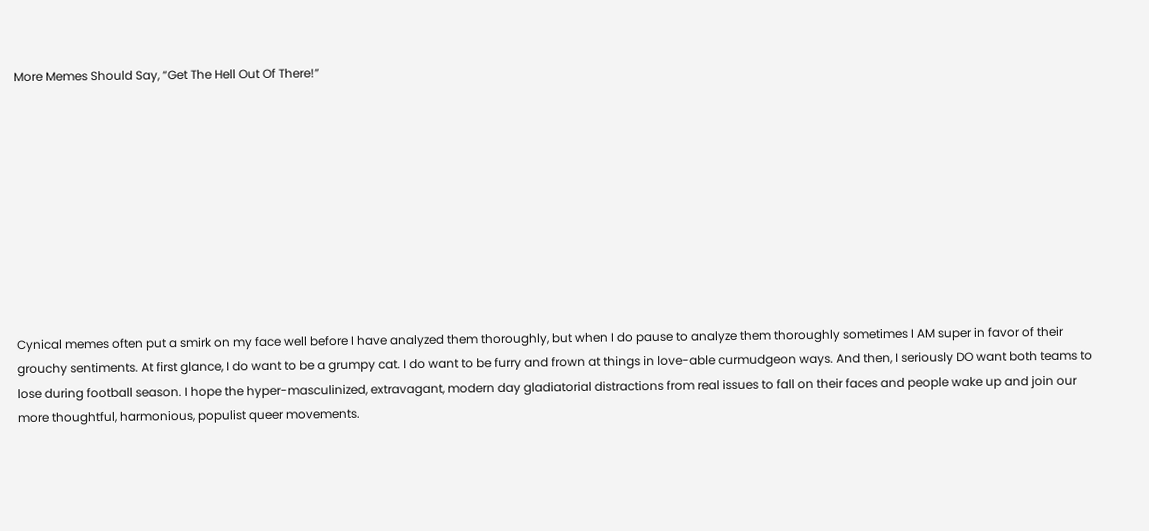More Memes Should Say, “Get The Hell Out Of There!”










Cynical memes often put a smirk on my face well before I have analyzed them thoroughly, but when I do pause to analyze them thoroughly sometimes I AM super in favor of their grouchy sentiments. At first glance, I do want to be a grumpy cat. I do want to be furry and frown at things in love-able curmudgeon ways. And then, I seriously DO want both teams to lose during football season. I hope the hyper-masculinized, extravagant, modern day gladiatorial distractions from real issues to fall on their faces and people wake up and join our more thoughtful, harmonious, populist queer movements.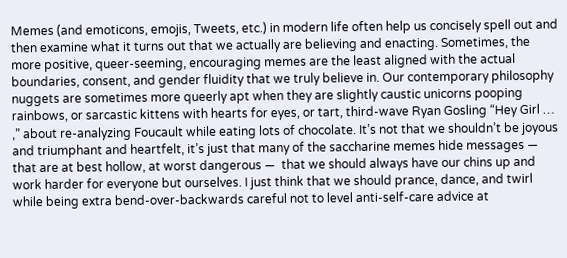Memes (and emoticons, emojis, Tweets, etc.) in modern life often help us concisely spell out and then examine what it turns out that we actually are believing and enacting. Sometimes, the more positive, queer-seeming, encouraging memes are the least aligned with the actual boundaries, consent, and gender fluidity that we truly believe in. Our contemporary philosophy nuggets are sometimes more queerly apt when they are slightly caustic unicorns pooping rainbows, or sarcastic kittens with hearts for eyes, or tart, third-wave Ryan Gosling “Hey Girl … ,” about re-analyzing Foucault while eating lots of chocolate. It’s not that we shouldn’t be joyous and triumphant and heartfelt, it’s just that many of the saccharine memes hide messages — that are at best hollow, at worst dangerous —  that we should always have our chins up and work harder for everyone but ourselves. I just think that we should prance, dance, and twirl while being extra bend-over-backwards careful not to level anti-self-care advice at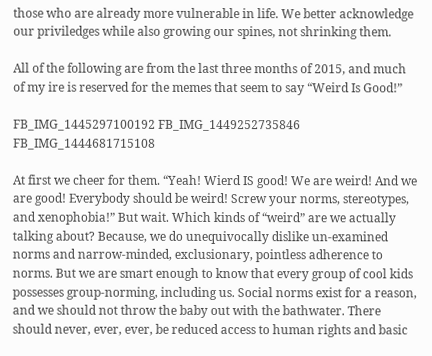those who are already more vulnerable in life. We better acknowledge our priviledges while also growing our spines, not shrinking them.

All of the following are from the last three months of 2015, and much of my ire is reserved for the memes that seem to say “Weird Is Good!”

FB_IMG_1445297100192 FB_IMG_1449252735846 FB_IMG_1444681715108

At first we cheer for them. “Yeah! Wierd IS good! We are weird! And we are good! Everybody should be weird! Screw your norms, stereotypes, and xenophobia!” But wait. Which kinds of “weird” are we actually talking about? Because, we do unequivocally dislike un-examined norms and narrow-minded, exclusionary, pointless adherence to norms. But we are smart enough to know that every group of cool kids possesses group-norming, including us. Social norms exist for a reason, and we should not throw the baby out with the bathwater. There should never, ever, ever, be reduced access to human rights and basic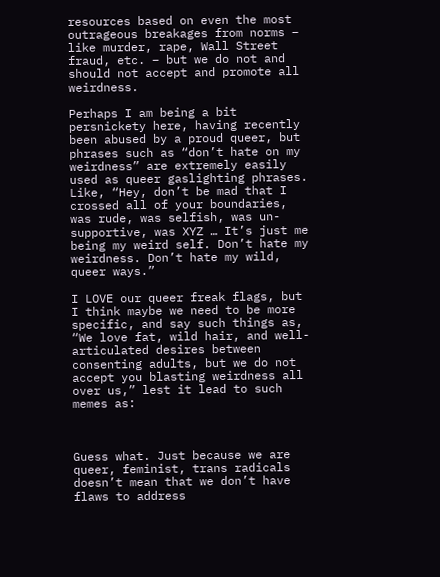resources based on even the most outrageous breakages from norms – like murder, rape, Wall Street fraud, etc. – but we do not and should not accept and promote all weirdness.

Perhaps I am being a bit persnickety here, having recently been abused by a proud queer, but phrases such as “don’t hate on my weirdness” are extremely easily used as queer gaslighting phrases. Like, “Hey, don’t be mad that I crossed all of your boundaries, was rude, was selfish, was un-supportive, was XYZ … It’s just me being my weird self. Don’t hate my weirdness. Don’t hate my wild, queer ways.”

I LOVE our queer freak flags, but I think maybe we need to be more specific, and say such things as, “We love fat, wild hair, and well-articulated desires between consenting adults, but we do not accept you blasting weirdness all over us,” lest it lead to such memes as:



Guess what. Just because we are queer, feminist, trans radicals doesn’t mean that we don’t have flaws to address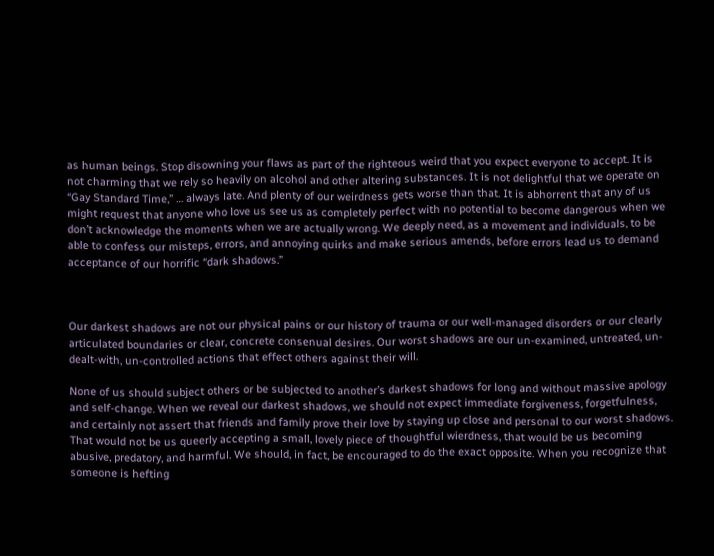as human beings. Stop disowning your flaws as part of the righteous weird that you expect everyone to accept. It is not charming that we rely so heavily on alcohol and other altering substances. It is not delightful that we operate on “Gay Standard Time,” … always late. And plenty of our weirdness gets worse than that. It is abhorrent that any of us might request that anyone who love us see us as completely perfect with no potential to become dangerous when we don’t acknowledge the moments when we are actually wrong. We deeply need, as a movement and individuals, to be able to confess our misteps, errors, and annoying quirks and make serious amends, before errors lead us to demand acceptance of our horrific “dark shadows.”



Our darkest shadows are not our physical pains or our history of trauma or our well-managed disorders or our clearly articulated boundaries or clear, concrete consenual desires. Our worst shadows are our un-examined, untreated, un-dealt-with, un-controlled actions that effect others against their will.

None of us should subject others or be subjected to another’s darkest shadows for long and without massive apology and self-change. When we reveal our darkest shadows, we should not expect immediate forgiveness, forgetfulness, and certainly not assert that friends and family prove their love by staying up close and personal to our worst shadows. That would not be us queerly accepting a small, lovely piece of thoughtful wierdness, that would be us becoming abusive, predatory, and harmful. We should, in fact, be encouraged to do the exact opposite. When you recognize that someone is hefting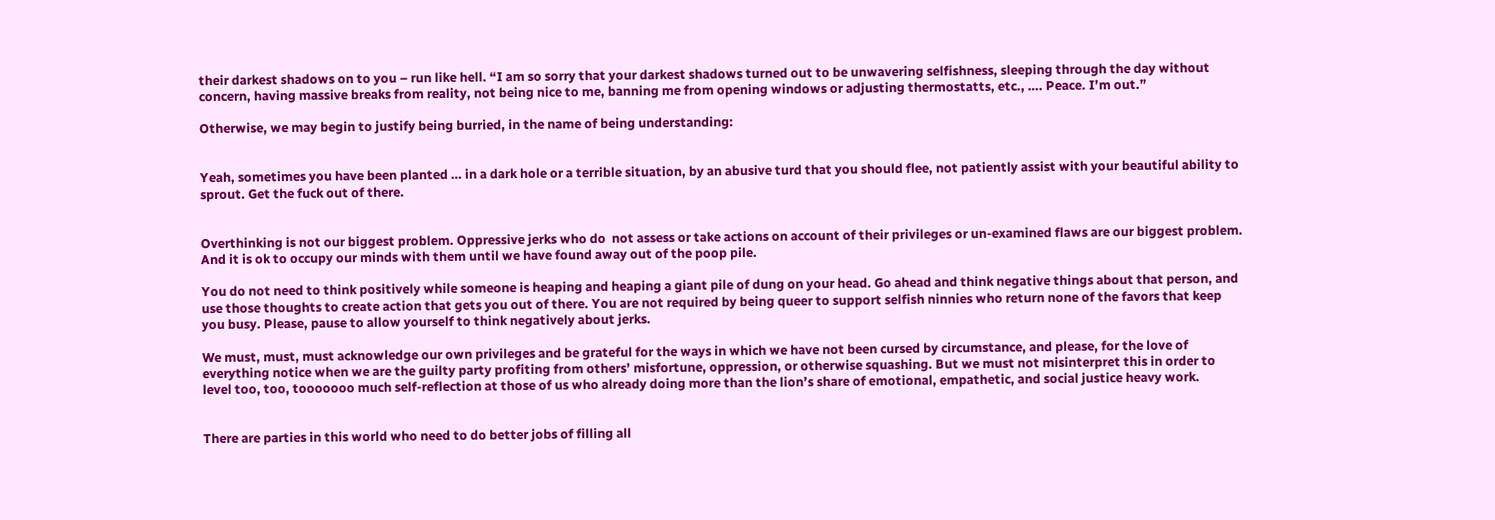their darkest shadows on to you – run like hell. “I am so sorry that your darkest shadows turned out to be unwavering selfishness, sleeping through the day without concern, having massive breaks from reality, not being nice to me, banning me from opening windows or adjusting thermostatts, etc., …. Peace. I’m out.”

Otherwise, we may begin to justify being burried, in the name of being understanding:


Yeah, sometimes you have been planted … in a dark hole or a terrible situation, by an abusive turd that you should flee, not patiently assist with your beautiful ability to sprout. Get the fuck out of there.


Overthinking is not our biggest problem. Oppressive jerks who do  not assess or take actions on account of their privileges or un-examined flaws are our biggest problem. And it is ok to occupy our minds with them until we have found away out of the poop pile.

You do not need to think positively while someone is heaping and heaping a giant pile of dung on your head. Go ahead and think negative things about that person, and use those thoughts to create action that gets you out of there. You are not required by being queer to support selfish ninnies who return none of the favors that keep you busy. Please, pause to allow yourself to think negatively about jerks.

We must, must, must acknowledge our own privileges and be grateful for the ways in which we have not been cursed by circumstance, and please, for the love of everything notice when we are the guilty party profiting from others’ misfortune, oppression, or otherwise squashing. But we must not misinterpret this in order to level too, too, tooooooo much self-reflection at those of us who already doing more than the lion’s share of emotional, empathetic, and social justice heavy work.


There are parties in this world who need to do better jobs of filling all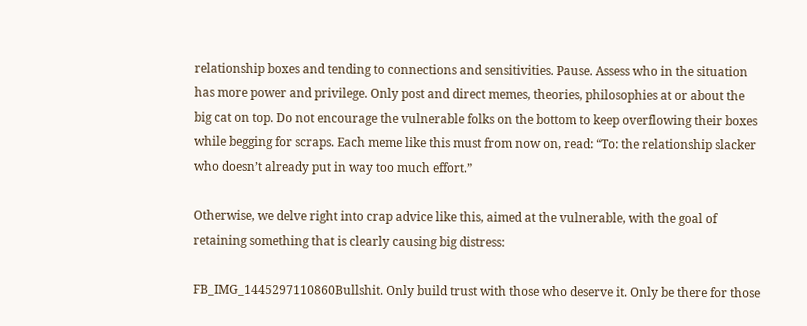relationship boxes and tending to connections and sensitivities. Pause. Assess who in the situation has more power and privilege. Only post and direct memes, theories, philosophies at or about the big cat on top. Do not encourage the vulnerable folks on the bottom to keep overflowing their boxes while begging for scraps. Each meme like this must from now on, read: “To: the relationship slacker who doesn’t already put in way too much effort.”

Otherwise, we delve right into crap advice like this, aimed at the vulnerable, with the goal of retaining something that is clearly causing big distress:

FB_IMG_1445297110860Bullshit. Only build trust with those who deserve it. Only be there for those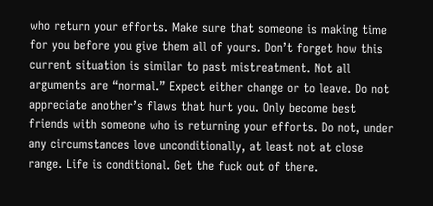who return your efforts. Make sure that someone is making time for you before you give them all of yours. Don’t forget how this current situation is similar to past mistreatment. Not all arguments are “normal.” Expect either change or to leave. Do not appreciate another’s flaws that hurt you. Only become best friends with someone who is returning your efforts. Do not, under any circumstances love unconditionally, at least not at close range. Life is conditional. Get the fuck out of there.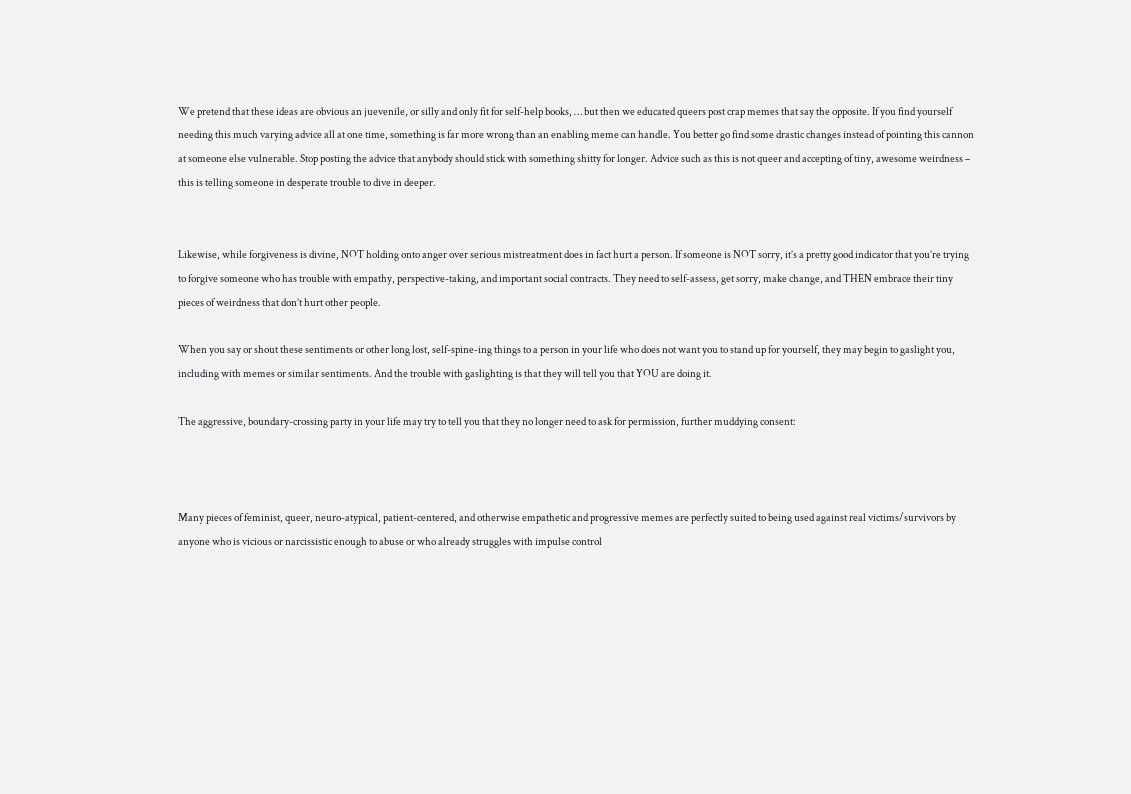We pretend that these ideas are obvious an juevenile, or silly and only fit for self-help books, … but then we educated queers post crap memes that say the opposite. If you find yourself needing this much varying advice all at one time, something is far more wrong than an enabling meme can handle. You better go find some drastic changes instead of pointing this cannon at someone else vulnerable. Stop posting the advice that anybody should stick with something shitty for longer. Advice such as this is not queer and accepting of tiny, awesome weirdness – this is telling someone in desperate trouble to dive in deeper.


Likewise, while forgiveness is divine, NOT holding onto anger over serious mistreatment does in fact hurt a person. If someone is NOT sorry, it’s a pretty good indicator that you’re trying to forgive someone who has trouble with empathy, perspective-taking, and important social contracts. They need to self-assess, get sorry, make change, and THEN embrace their tiny pieces of weirdness that don’t hurt other people.

When you say or shout these sentiments or other long lost, self-spine-ing things to a person in your life who does not want you to stand up for yourself, they may begin to gaslight you, including with memes or similar sentiments. And the trouble with gaslighting is that they will tell you that YOU are doing it.

The aggressive, boundary-crossing party in your life may try to tell you that they no longer need to ask for permission, further muddying consent:



Many pieces of feminist, queer, neuro-atypical, patient-centered, and otherwise empathetic and progressive memes are perfectly suited to being used against real victims/survivors by anyone who is vicious or narcissistic enough to abuse or who already struggles with impulse control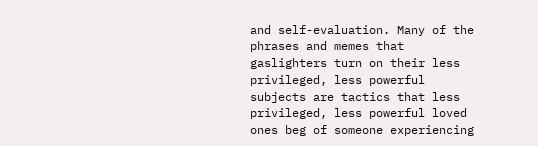and self-evaluation. Many of the phrases and memes that gaslighters turn on their less privileged, less powerful subjects are tactics that less privileged, less powerful loved ones beg of someone experiencing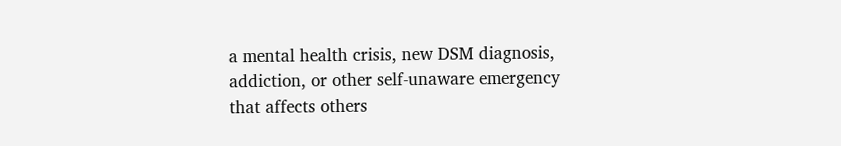a mental health crisis, new DSM diagnosis, addiction, or other self-unaware emergency that affects others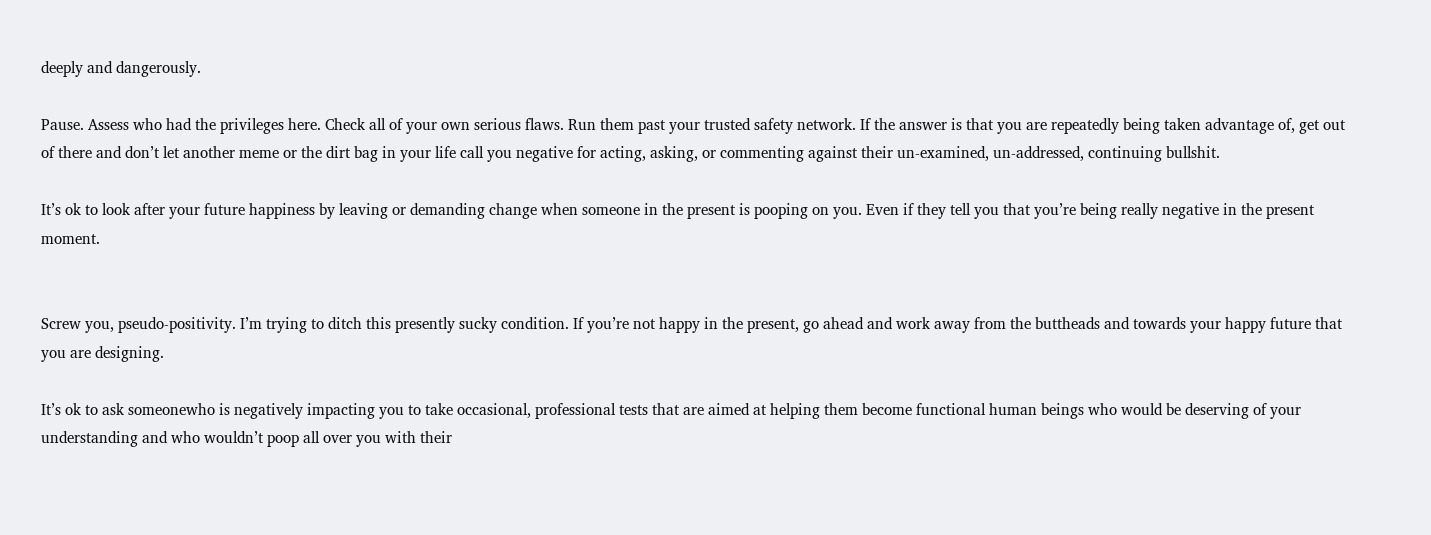deeply and dangerously.

Pause. Assess who had the privileges here. Check all of your own serious flaws. Run them past your trusted safety network. If the answer is that you are repeatedly being taken advantage of, get out of there and don’t let another meme or the dirt bag in your life call you negative for acting, asking, or commenting against their un-examined, un-addressed, continuing bullshit.

It’s ok to look after your future happiness by leaving or demanding change when someone in the present is pooping on you. Even if they tell you that you’re being really negative in the present moment.


Screw you, pseudo-positivity. I’m trying to ditch this presently sucky condition. If you’re not happy in the present, go ahead and work away from the buttheads and towards your happy future that you are designing.

It’s ok to ask someonewho is negatively impacting you to take occasional, professional tests that are aimed at helping them become functional human beings who would be deserving of your understanding and who wouldn’t poop all over you with their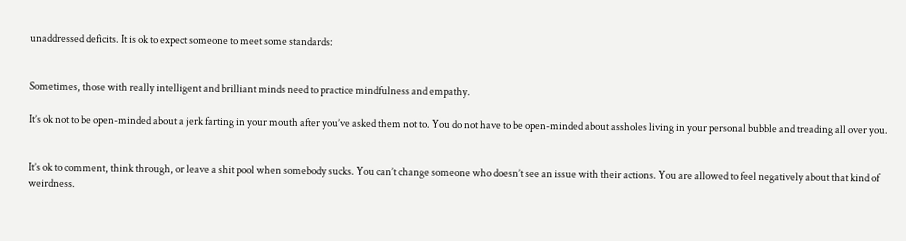unaddressed deficits. It is ok to expect someone to meet some standards:


Sometimes, those with really intelligent and brilliant minds need to practice mindfulness and empathy.

It’s ok not to be open-minded about a jerk farting in your mouth after you’ve asked them not to. You do not have to be open-minded about assholes living in your personal bubble and treading all over you.


It’s ok to comment, think through, or leave a shit pool when somebody sucks. You can’t change someone who doesn’t see an issue with their actions. You are allowed to feel negatively about that kind of weirdness.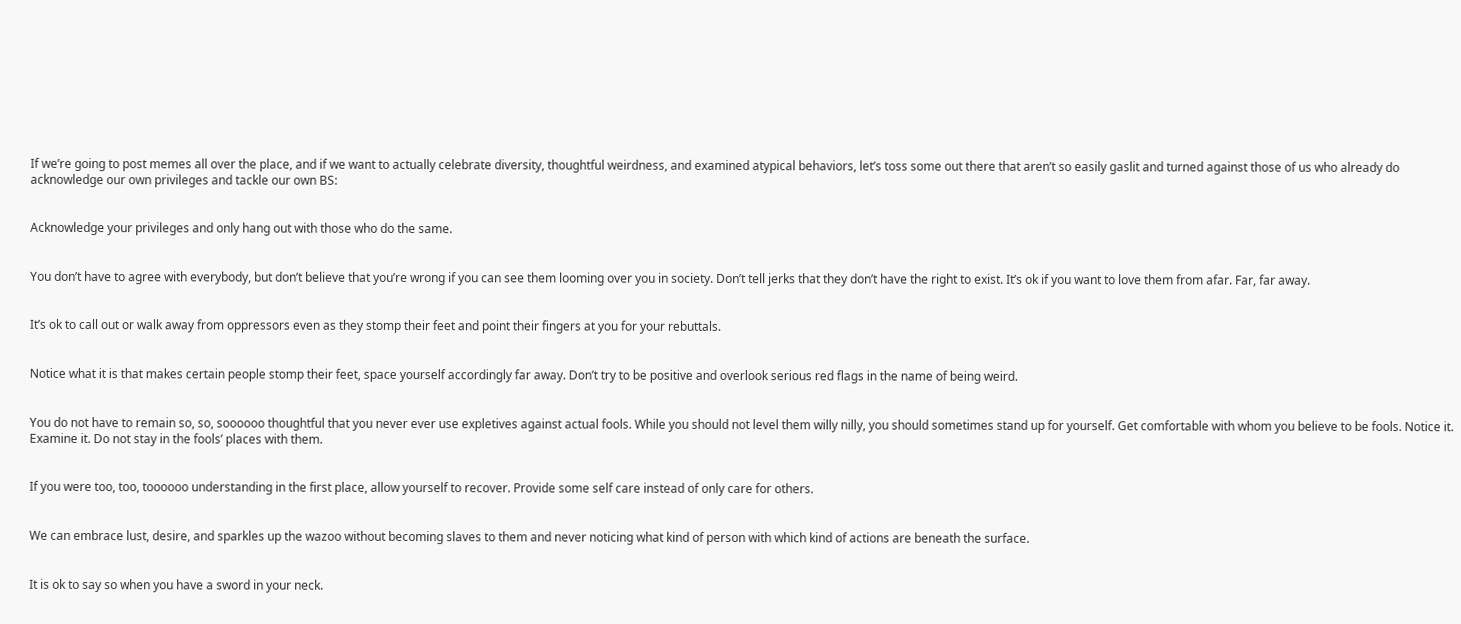If we’re going to post memes all over the place, and if we want to actually celebrate diversity, thoughtful weirdness, and examined atypical behaviors, let’s toss some out there that aren’t so easily gaslit and turned against those of us who already do acknowledge our own privileges and tackle our own BS:


Acknowledge your privileges and only hang out with those who do the same.


You don’t have to agree with everybody, but don’t believe that you’re wrong if you can see them looming over you in society. Don’t tell jerks that they don’t have the right to exist. It’s ok if you want to love them from afar. Far, far away.


It’s ok to call out or walk away from oppressors even as they stomp their feet and point their fingers at you for your rebuttals.


Notice what it is that makes certain people stomp their feet, space yourself accordingly far away. Don’t try to be positive and overlook serious red flags in the name of being weird.


You do not have to remain so, so, soooooo thoughtful that you never ever use expletives against actual fools. While you should not level them willy nilly, you should sometimes stand up for yourself. Get comfortable with whom you believe to be fools. Notice it. Examine it. Do not stay in the fools’ places with them.


If you were too, too, toooooo understanding in the first place, allow yourself to recover. Provide some self care instead of only care for others.


We can embrace lust, desire, and sparkles up the wazoo without becoming slaves to them and never noticing what kind of person with which kind of actions are beneath the surface.


It is ok to say so when you have a sword in your neck.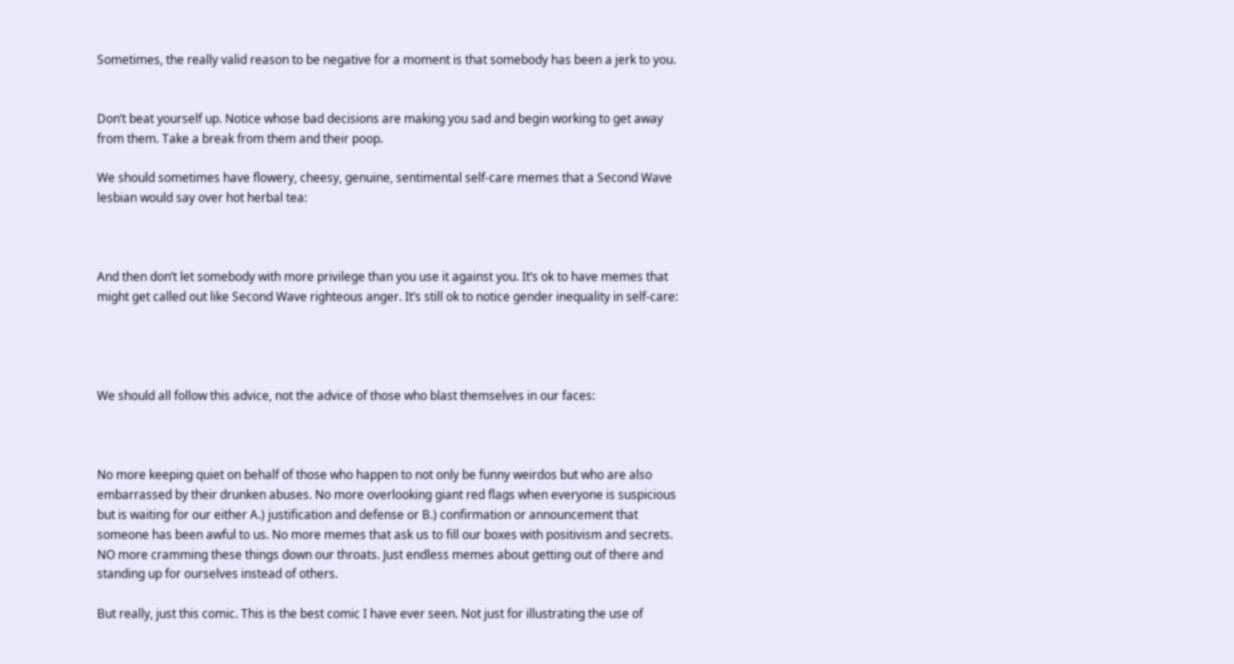Sometimes, the really valid reason to be negative for a moment is that somebody has been a jerk to you.


Don’t beat yourself up. Notice whose bad decisions are making you sad and begin working to get away from them. Take a break from them and their poop.

We should sometimes have flowery, cheesy, genuine, sentimental self-care memes that a Second Wave lesbian would say over hot herbal tea:



And then don’t let somebody with more privilege than you use it against you. It’s ok to have memes that might get called out like Second Wave righteous anger. It’s still ok to notice gender inequality in self-care:




We should all follow this advice, not the advice of those who blast themselves in our faces:



No more keeping quiet on behalf of those who happen to not only be funny weirdos but who are also embarrassed by their drunken abuses. No more overlooking giant red flags when everyone is suspicious but is waiting for our either A.) justification and defense or B.) confirmation or announcement that someone has been awful to us. No more memes that ask us to fill our boxes with positivism and secrets. NO more cramming these things down our throats. Just endless memes about getting out of there and standing up for ourselves instead of others.

But really, just this comic. This is the best comic I have ever seen. Not just for illustrating the use of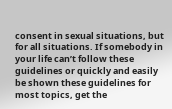consent in sexual situations, but for all situations. If somebody in your life can’t follow these guidelines or quickly and easily be shown these guidelines for most topics, get the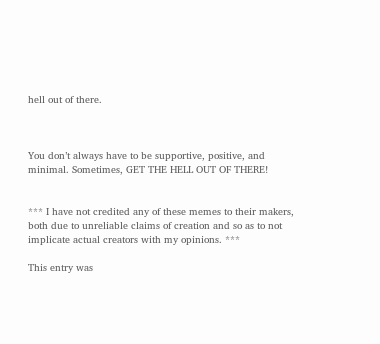hell out of there.



You don’t always have to be supportive, positive, and minimal. Sometimes, GET THE HELL OUT OF THERE!


*** I have not credited any of these memes to their makers, both due to unreliable claims of creation and so as to not implicate actual creators with my opinions. ***

This entry was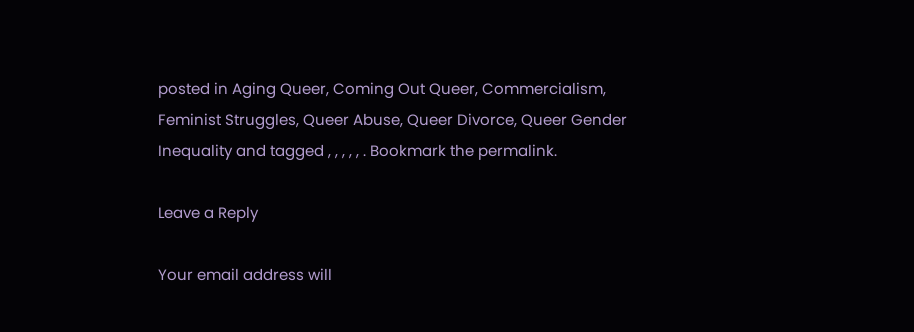posted in Aging Queer, Coming Out Queer, Commercialism, Feminist Struggles, Queer Abuse, Queer Divorce, Queer Gender Inequality and tagged , , , , , . Bookmark the permalink.

Leave a Reply

Your email address will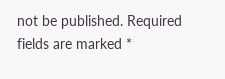not be published. Required fields are marked *